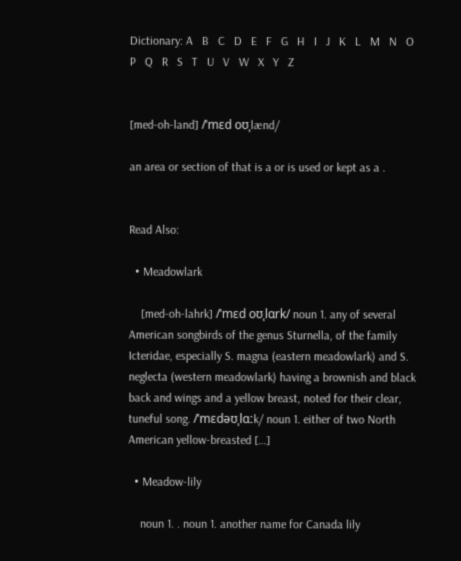Dictionary: A   B   C   D   E   F   G   H   I   J   K   L   M   N   O   P   Q   R   S   T   U   V   W   X   Y   Z


[med-oh-land] /ˈmɛd oʊˌlænd/

an area or section of that is a or is used or kept as a .


Read Also:

  • Meadowlark

    [med-oh-lahrk] /ˈmɛd oʊˌlɑrk/ noun 1. any of several American songbirds of the genus Sturnella, of the family Icteridae, especially S. magna (eastern meadowlark) and S. neglecta (western meadowlark) having a brownish and black back and wings and a yellow breast, noted for their clear, tuneful song. /ˈmɛdəʊˌlɑːk/ noun 1. either of two North American yellow-breasted […]

  • Meadow-lily

    noun 1. . noun 1. another name for Canada lily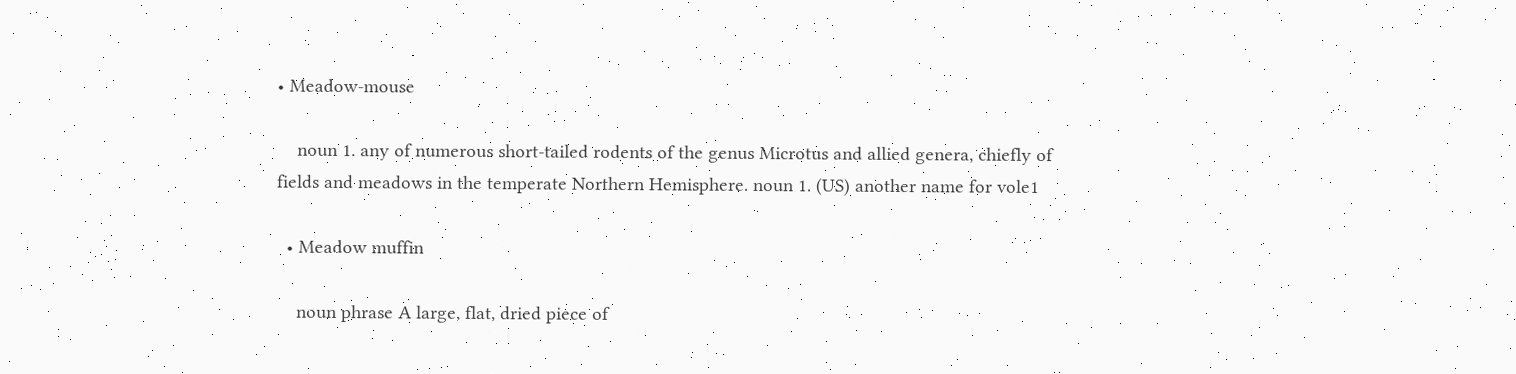• Meadow-mouse

    noun 1. any of numerous short-tailed rodents of the genus Microtus and allied genera, chiefly of fields and meadows in the temperate Northern Hemisphere. noun 1. (US) another name for vole1

  • Meadow muffin

    noun phrase A large, flat, dried piece of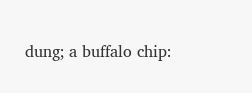dung; a buffalo chip: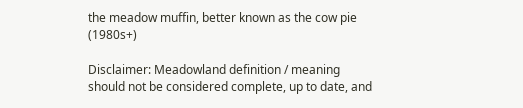the meadow muffin, better known as the cow pie (1980s+)

Disclaimer: Meadowland definition / meaning should not be considered complete, up to date, and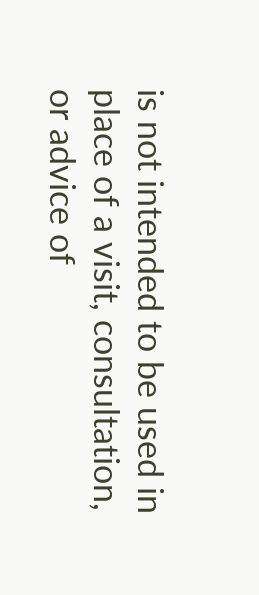is not intended to be used in place of a visit, consultation, or advice of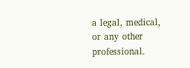a legal, medical, or any other professional.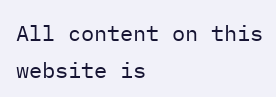All content on this website is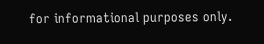for informational purposes only.